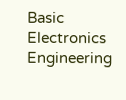Basic Electronics Engineering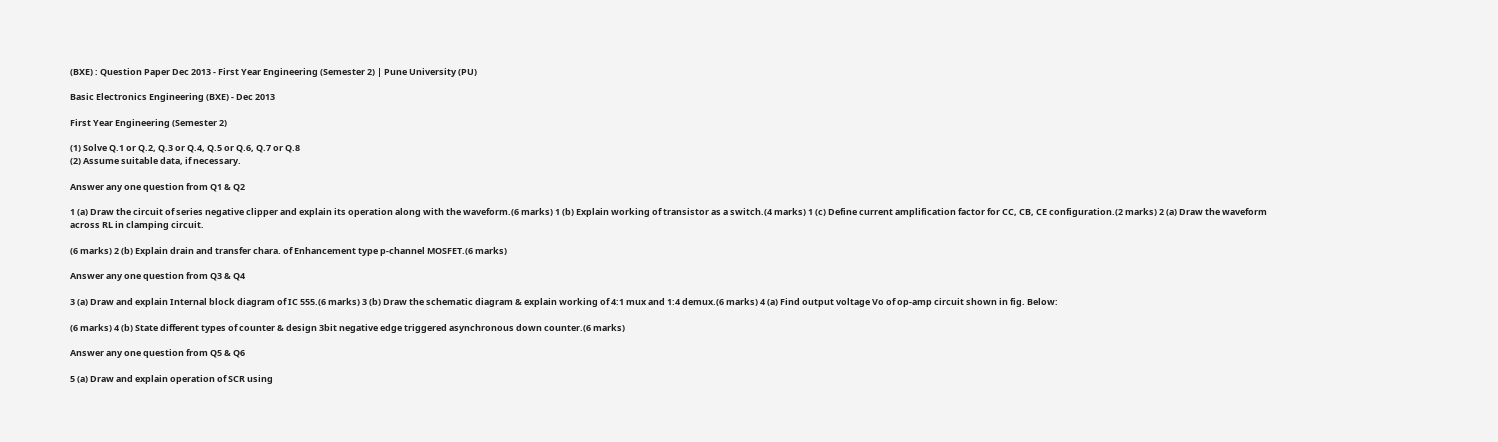(BXE) : Question Paper Dec 2013 - First Year Engineering (Semester 2) | Pune University (PU)

Basic Electronics Engineering (BXE) - Dec 2013

First Year Engineering (Semester 2)

(1) Solve Q.1 or Q.2, Q.3 or Q.4, Q.5 or Q.6, Q.7 or Q.8
(2) Assume suitable data, if necessary.

Answer any one question from Q1 & Q2

1 (a) Draw the circuit of series negative clipper and explain its operation along with the waveform.(6 marks) 1 (b) Explain working of transistor as a switch.(4 marks) 1 (c) Define current amplification factor for CC, CB, CE configuration.(2 marks) 2 (a) Draw the waveform across RL in clamping circuit.

(6 marks) 2 (b) Explain drain and transfer chara. of Enhancement type p-channel MOSFET.(6 marks)

Answer any one question from Q3 & Q4

3 (a) Draw and explain Internal block diagram of IC 555.(6 marks) 3 (b) Draw the schematic diagram & explain working of 4:1 mux and 1:4 demux.(6 marks) 4 (a) Find output voltage Vo of op-amp circuit shown in fig. Below:

(6 marks) 4 (b) State different types of counter & design 3bit negative edge triggered asynchronous down counter.(6 marks)

Answer any one question from Q5 & Q6

5 (a) Draw and explain operation of SCR using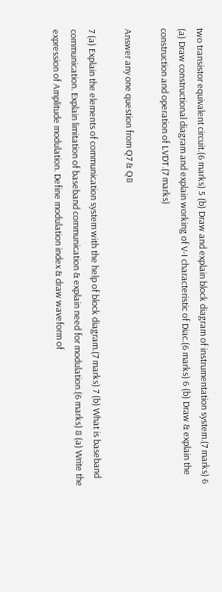two transistor equivalent circuit.(6 marks) 5 (b) Draw and explain block diagram of instrumentation system.(7 marks) 6 (a) Draw constructional diagram and explain working of V-I characteristic of Diac.(6 marks) 6 (b) Draw & explain the construction and operation of LVDT.(7 marks)

Answer any one question from Q7 & Q8

7 (a) Explain the elements of communication system with the help of block diagram.(7 marks) 7 (b) What is baseband communication. Explain limitation of baseband communication & explain need for modulation.(6 marks) 8 (a) Write the expression of Amplitude modulation. Define modulation index & draw waveform of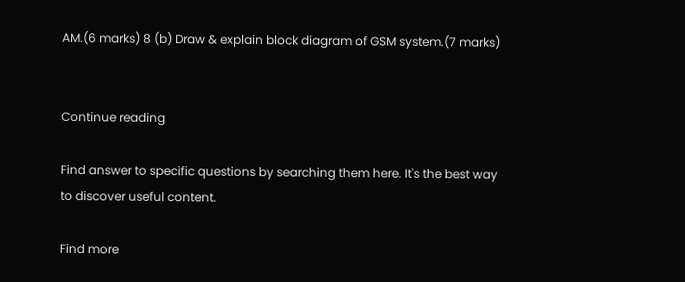AM.(6 marks) 8 (b) Draw & explain block diagram of GSM system.(7 marks)


Continue reading

Find answer to specific questions by searching them here. It's the best way to discover useful content.

Find more